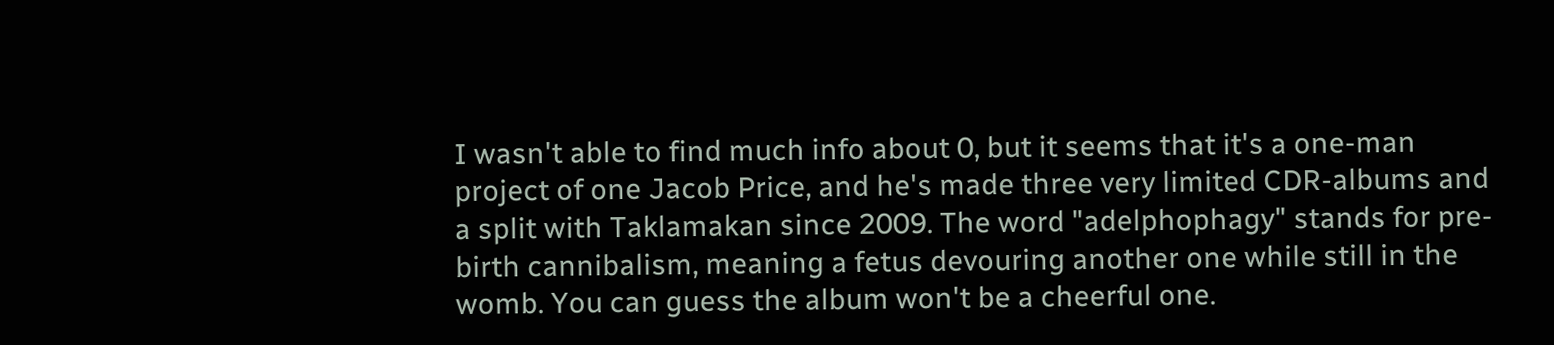I wasn't able to find much info about 0, but it seems that it's a one-man project of one Jacob Price, and he's made three very limited CDR-albums and a split with Taklamakan since 2009. The word "adelphophagy" stands for pre-birth cannibalism, meaning a fetus devouring another one while still in the womb. You can guess the album won't be a cheerful one.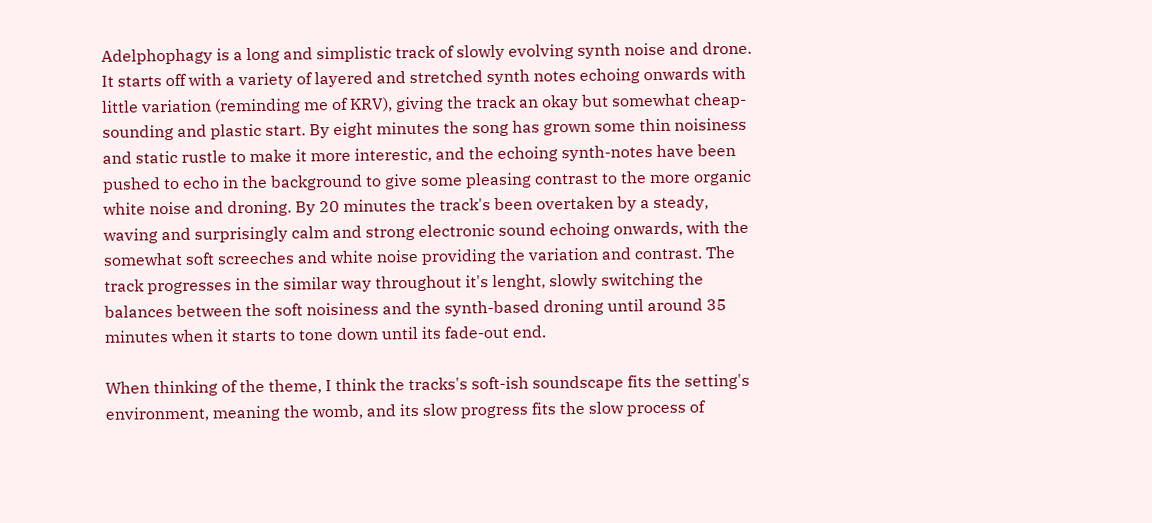Adelphophagy is a long and simplistic track of slowly evolving synth noise and drone. It starts off with a variety of layered and stretched synth notes echoing onwards with little variation (reminding me of KRV), giving the track an okay but somewhat cheap-sounding and plastic start. By eight minutes the song has grown some thin noisiness and static rustle to make it more interestic, and the echoing synth-notes have been pushed to echo in the background to give some pleasing contrast to the more organic white noise and droning. By 20 minutes the track's been overtaken by a steady, waving and surprisingly calm and strong electronic sound echoing onwards, with the somewhat soft screeches and white noise providing the variation and contrast. The track progresses in the similar way throughout it's lenght, slowly switching the balances between the soft noisiness and the synth-based droning until around 35 minutes when it starts to tone down until its fade-out end.

When thinking of the theme, I think the tracks's soft-ish soundscape fits the setting's environment, meaning the womb, and its slow progress fits the slow process of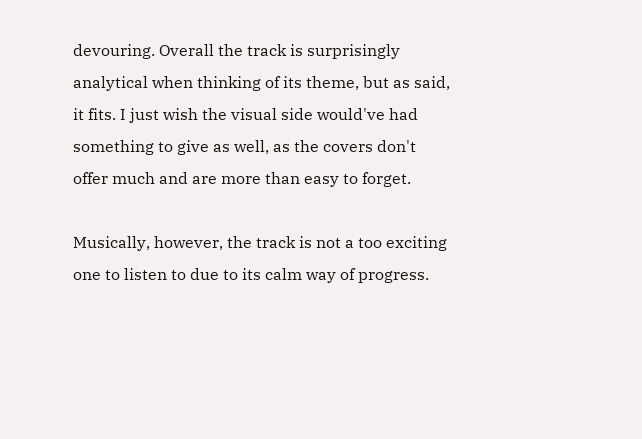devouring. Overall the track is surprisingly analytical when thinking of its theme, but as said, it fits. I just wish the visual side would've had something to give as well, as the covers don't offer much and are more than easy to forget.

Musically, however, the track is not a too exciting one to listen to due to its calm way of progress.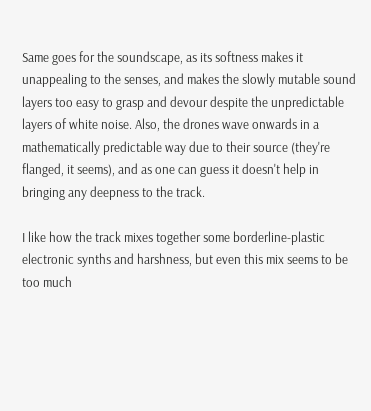Same goes for the soundscape, as its softness makes it unappealing to the senses, and makes the slowly mutable sound layers too easy to grasp and devour despite the unpredictable layers of white noise. Also, the drones wave onwards in a mathematically predictable way due to their source (they're flanged, it seems), and as one can guess it doesn't help in bringing any deepness to the track.

I like how the track mixes together some borderline-plastic electronic synths and harshness, but even this mix seems to be too much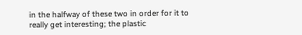in the halfway of these two in order for it to really get interesting; the plastic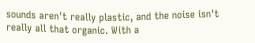sounds aren't really plastic, and the noise isn't really all that organic. With a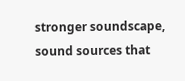stronger soundscape, sound sources that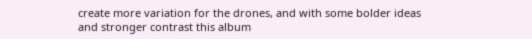create more variation for the drones, and with some bolder ideas and stronger contrast this album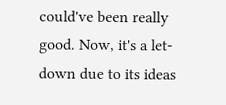could've been really good. Now, it's a let-down due to its ideas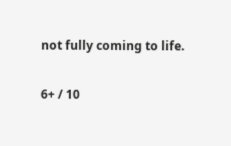not fully coming to life.

6+ / 10